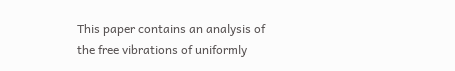This paper contains an analysis of the free vibrations of uniformly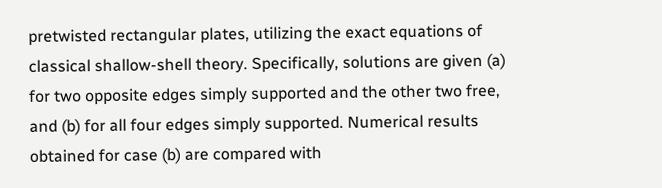pretwisted rectangular plates, utilizing the exact equations of classical shallow-shell theory. Specifically, solutions are given (a) for two opposite edges simply supported and the other two free, and (b) for all four edges simply supported. Numerical results obtained for case (b) are compared with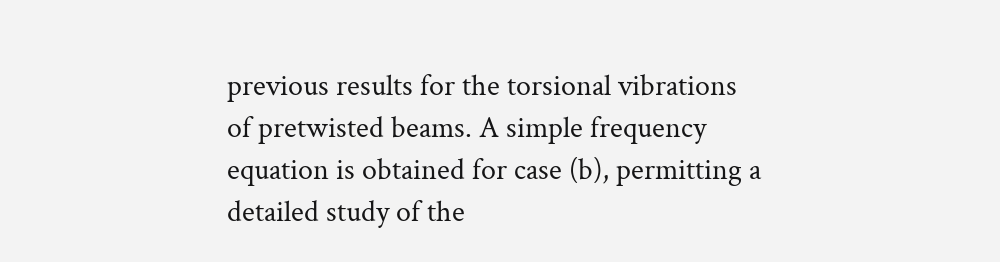previous results for the torsional vibrations of pretwisted beams. A simple frequency equation is obtained for case (b), permitting a detailed study of the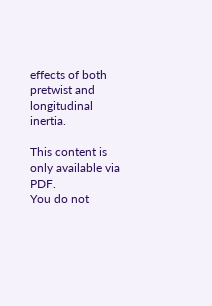effects of both pretwist and longitudinal inertia.

This content is only available via PDF.
You do not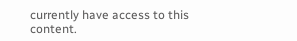currently have access to this content.